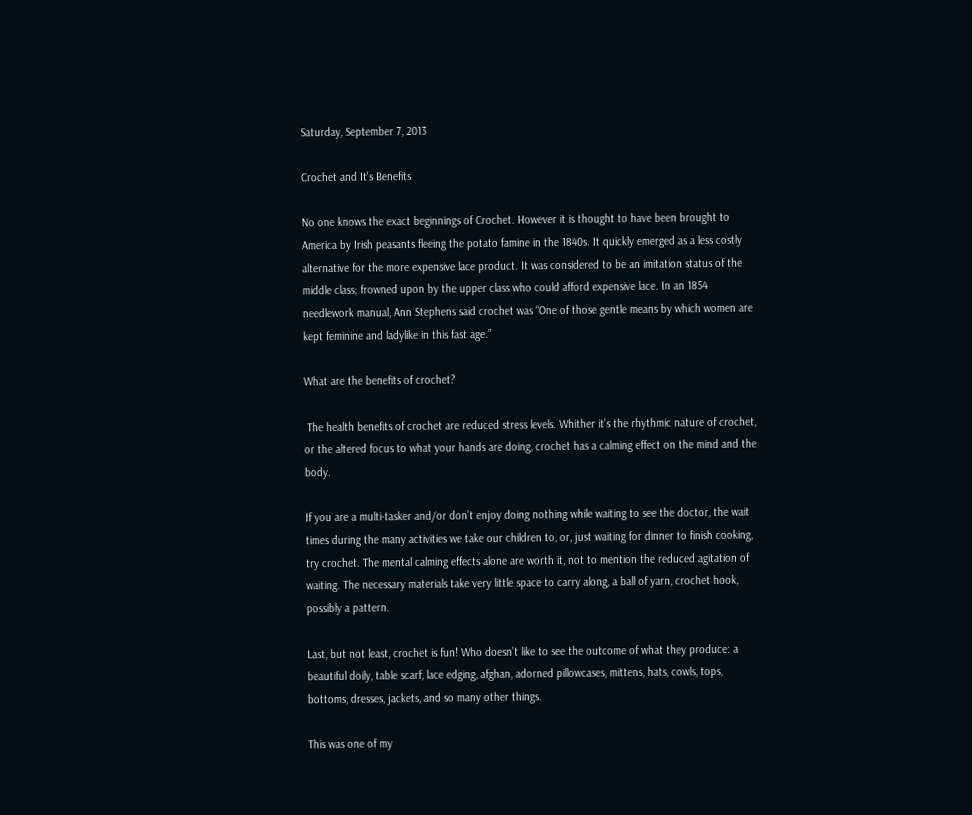Saturday, September 7, 2013

Crochet and It's Benefits

No one knows the exact beginnings of Crochet. However it is thought to have been brought to America by Irish peasants fleeing the potato famine in the 1840s. It quickly emerged as a less costly alternative for the more expensive lace product. It was considered to be an imitation status of the middle class; frowned upon by the upper class who could afford expensive lace. In an 1854 needlework manual, Ann Stephens said crochet was “One of those gentle means by which women are kept feminine and ladylike in this fast age.”

What are the benefits of crochet?

 The health benefits of crochet are reduced stress levels. Whither it’s the rhythmic nature of crochet, or the altered focus to what your hands are doing, crochet has a calming effect on the mind and the body.

If you are a multi-tasker and/or don’t enjoy doing nothing while waiting to see the doctor, the wait times during the many activities we take our children to, or, just waiting for dinner to finish cooking, try crochet. The mental calming effects alone are worth it, not to mention the reduced agitation of waiting. The necessary materials take very little space to carry along, a ball of yarn, crochet hook, possibly a pattern.

Last, but not least, crochet is fun! Who doesn’t like to see the outcome of what they produce: a beautiful doily, table scarf, lace edging, afghan, adorned pillowcases, mittens, hats, cowls, tops, bottoms, dresses, jackets, and so many other things.

This was one of my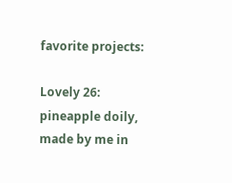favorite projects:

Lovely 26: pineapple doily, made by me in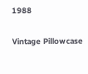1988

Vintage Pillowcase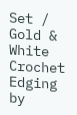Set / Gold & White Crochet Edging
by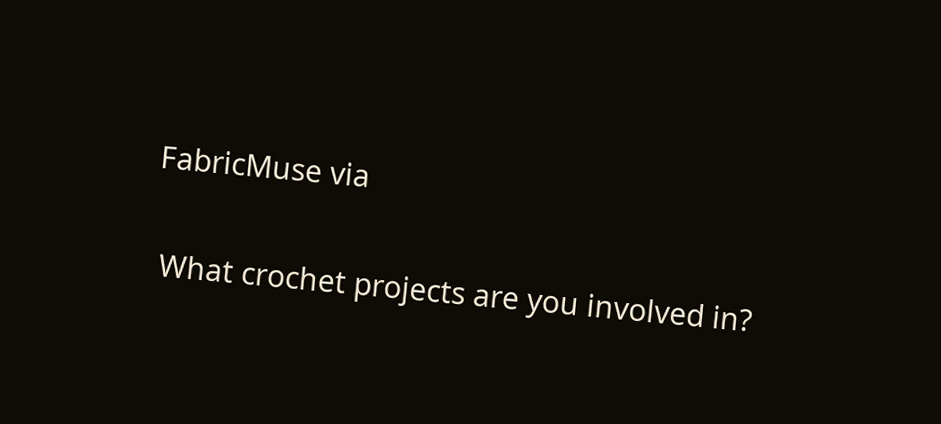FabricMuse via

 What crochet projects are you involved in?